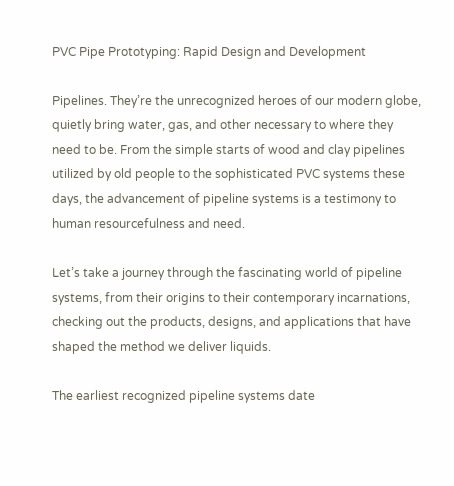PVC Pipe Prototyping: Rapid Design and Development

Pipelines. They’re the unrecognized heroes of our modern globe, quietly bring water, gas, and other necessary to where they need to be. From the simple starts of wood and clay pipelines utilized by old people to the sophisticated PVC systems these days, the advancement of pipeline systems is a testimony to human resourcefulness and need.

Let’s take a journey through the fascinating world of pipeline systems, from their origins to their contemporary incarnations, checking out the products, designs, and applications that have shaped the method we deliver liquids.

The earliest recognized pipeline systems date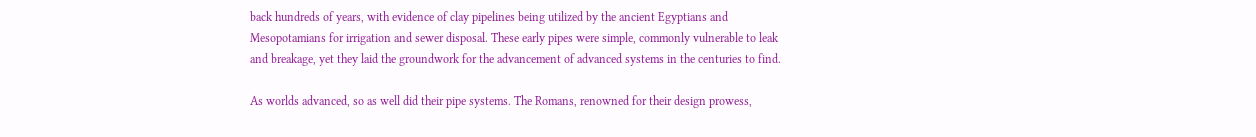back hundreds of years, with evidence of clay pipelines being utilized by the ancient Egyptians and Mesopotamians for irrigation and sewer disposal. These early pipes were simple, commonly vulnerable to leak and breakage, yet they laid the groundwork for the advancement of advanced systems in the centuries to find.

As worlds advanced, so as well did their pipe systems. The Romans, renowned for their design prowess,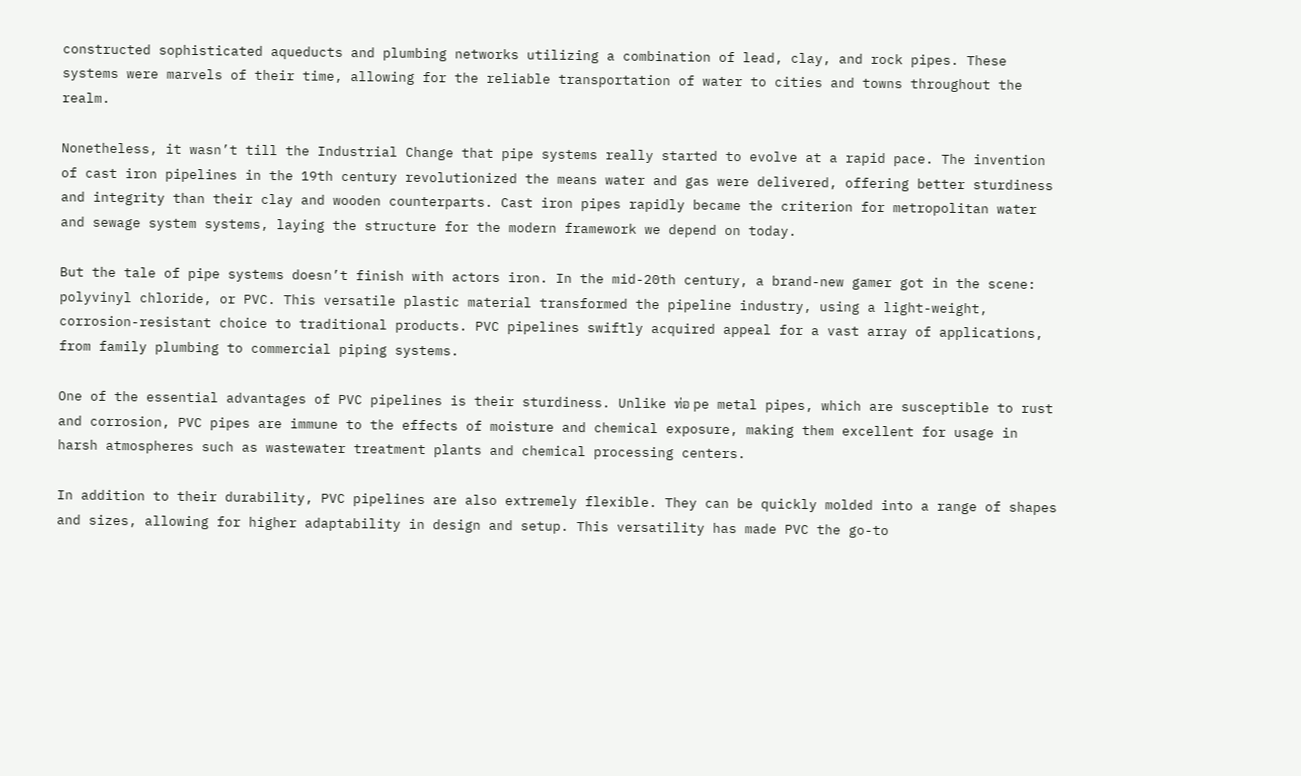constructed sophisticated aqueducts and plumbing networks utilizing a combination of lead, clay, and rock pipes. These systems were marvels of their time, allowing for the reliable transportation of water to cities and towns throughout the realm.

Nonetheless, it wasn’t till the Industrial Change that pipe systems really started to evolve at a rapid pace. The invention of cast iron pipelines in the 19th century revolutionized the means water and gas were delivered, offering better sturdiness and integrity than their clay and wooden counterparts. Cast iron pipes rapidly became the criterion for metropolitan water and sewage system systems, laying the structure for the modern framework we depend on today.

But the tale of pipe systems doesn’t finish with actors iron. In the mid-20th century, a brand-new gamer got in the scene: polyvinyl chloride, or PVC. This versatile plastic material transformed the pipeline industry, using a light-weight, corrosion-resistant choice to traditional products. PVC pipelines swiftly acquired appeal for a vast array of applications, from family plumbing to commercial piping systems.

One of the essential advantages of PVC pipelines is their sturdiness. Unlike ท่อ pe metal pipes, which are susceptible to rust and corrosion, PVC pipes are immune to the effects of moisture and chemical exposure, making them excellent for usage in harsh atmospheres such as wastewater treatment plants and chemical processing centers.

In addition to their durability, PVC pipelines are also extremely flexible. They can be quickly molded into a range of shapes and sizes, allowing for higher adaptability in design and setup. This versatility has made PVC the go-to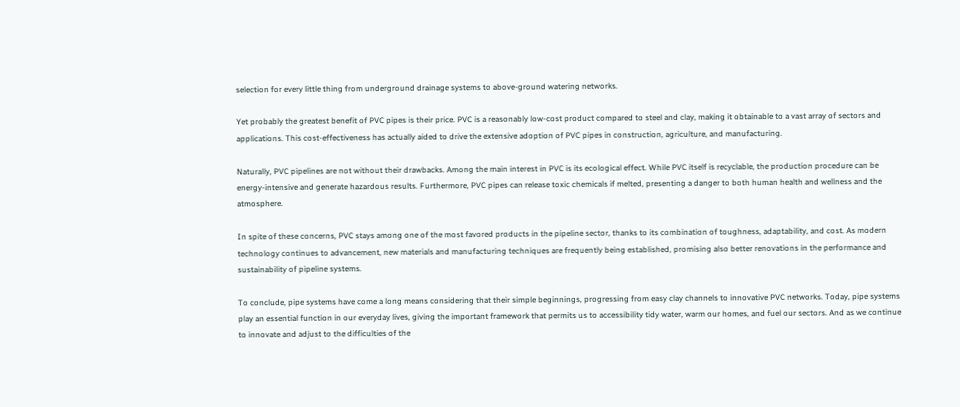selection for every little thing from underground drainage systems to above-ground watering networks.

Yet probably the greatest benefit of PVC pipes is their price. PVC is a reasonably low-cost product compared to steel and clay, making it obtainable to a vast array of sectors and applications. This cost-effectiveness has actually aided to drive the extensive adoption of PVC pipes in construction, agriculture, and manufacturing.

Naturally, PVC pipelines are not without their drawbacks. Among the main interest in PVC is its ecological effect. While PVC itself is recyclable, the production procedure can be energy-intensive and generate hazardous results. Furthermore, PVC pipes can release toxic chemicals if melted, presenting a danger to both human health and wellness and the atmosphere.

In spite of these concerns, PVC stays among one of the most favored products in the pipeline sector, thanks to its combination of toughness, adaptability, and cost. As modern technology continues to advancement, new materials and manufacturing techniques are frequently being established, promising also better renovations in the performance and sustainability of pipeline systems.

To conclude, pipe systems have come a long means considering that their simple beginnings, progressing from easy clay channels to innovative PVC networks. Today, pipe systems play an essential function in our everyday lives, giving the important framework that permits us to accessibility tidy water, warm our homes, and fuel our sectors. And as we continue to innovate and adjust to the difficulties of the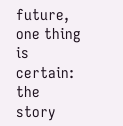future, one thing is certain: the story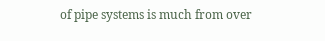of pipe systems is much from over